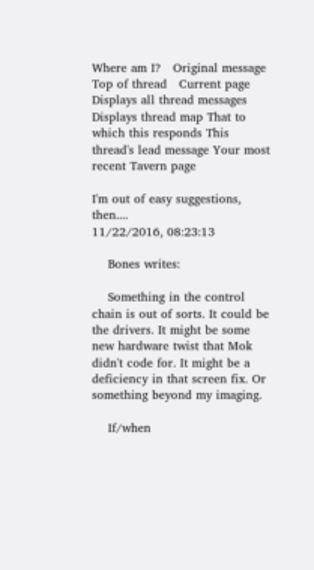Where am I?   Original message   Top of thread   Current page
Displays all thread messages Displays thread map That to which this responds This thread's lead message Your most recent Tavern page

I'm out of easy suggestions, then....
11/22/2016, 08:23:13

    Bones writes:

    Something in the control chain is out of sorts. It could be the drivers. It might be some new hardware twist that Mok didn't code for. It might be a deficiency in that screen fix. Or something beyond my imaging.

    If/when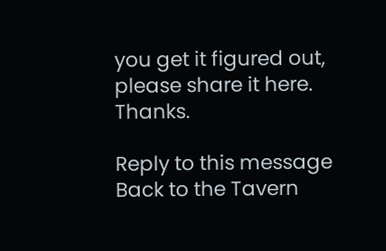you get it figured out, please share it here. Thanks.

Reply to this message   Back to the Tavern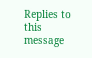Replies to this message